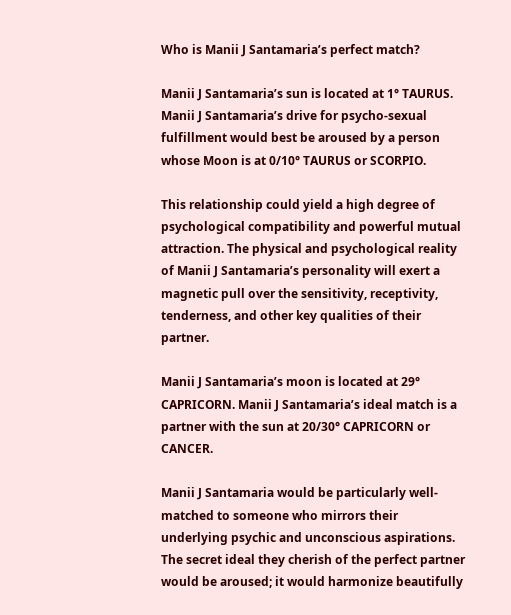Who is Manii J Santamaria’s perfect match?

Manii J Santamaria’s sun is located at 1° TAURUS. Manii J Santamaria’s drive for psycho-sexual fulfillment would best be aroused by a person whose Moon is at 0/10° TAURUS or SCORPIO.

This relationship could yield a high degree of psychological compatibility and powerful mutual attraction. The physical and psychological reality of Manii J Santamaria’s personality will exert a magnetic pull over the sensitivity, receptivity, tenderness, and other key qualities of their partner.

Manii J Santamaria’s moon is located at 29° CAPRICORN. Manii J Santamaria’s ideal match is a partner with the sun at 20/30° CAPRICORN or CANCER.

Manii J Santamaria would be particularly well-matched to someone who mirrors their underlying psychic and unconscious aspirations. The secret ideal they cherish of the perfect partner would be aroused; it would harmonize beautifully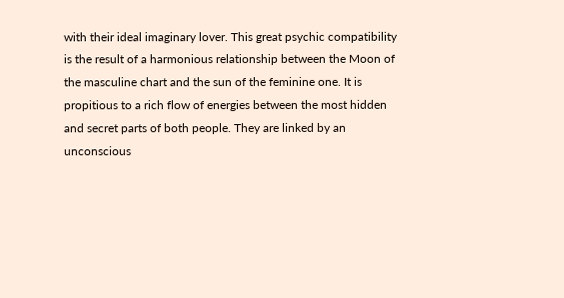with their ideal imaginary lover. This great psychic compatibility is the result of a harmonious relationship between the Moon of the masculine chart and the sun of the feminine one. It is propitious to a rich flow of energies between the most hidden and secret parts of both people. They are linked by an unconscious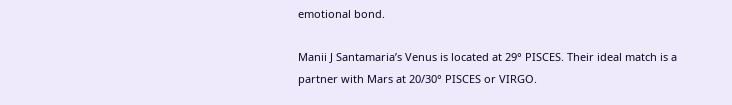emotional bond.

Manii J Santamaria’s Venus is located at 29° PISCES. Their ideal match is a partner with Mars at 20/30° PISCES or VIRGO.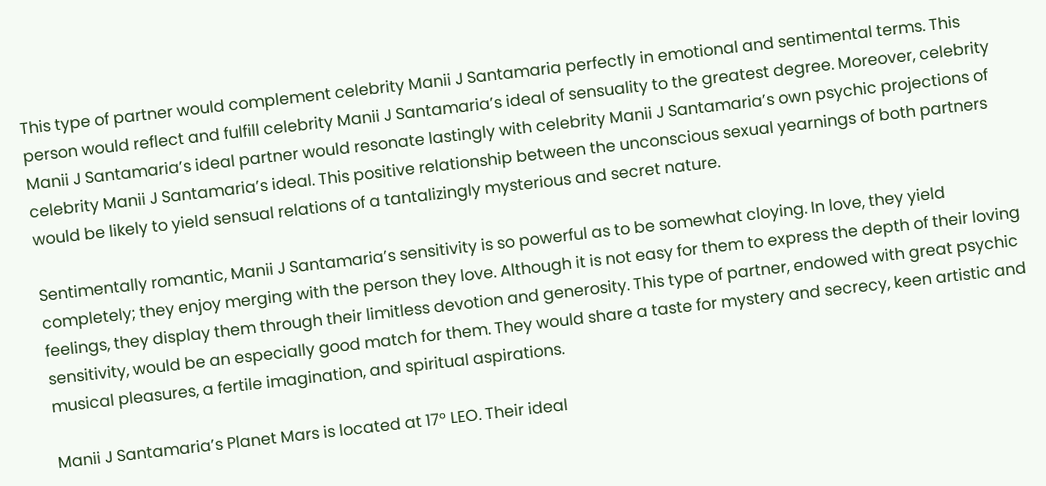This type of partner would complement celebrity Manii J Santamaria perfectly in emotional and sentimental terms. This person would reflect and fulfill celebrity Manii J Santamaria’s ideal of sensuality to the greatest degree. Moreover, celebrity Manii J Santamaria’s ideal partner would resonate lastingly with celebrity Manii J Santamaria’s own psychic projections of celebrity Manii J Santamaria’s ideal. This positive relationship between the unconscious sexual yearnings of both partners would be likely to yield sensual relations of a tantalizingly mysterious and secret nature.

Sentimentally romantic, Manii J Santamaria’s sensitivity is so powerful as to be somewhat cloying. In love, they yield completely; they enjoy merging with the person they love. Although it is not easy for them to express the depth of their loving feelings, they display them through their limitless devotion and generosity. This type of partner, endowed with great psychic sensitivity, would be an especially good match for them. They would share a taste for mystery and secrecy, keen artistic and musical pleasures, a fertile imagination, and spiritual aspirations.

Manii J Santamaria’s Planet Mars is located at 17° LEO. Their ideal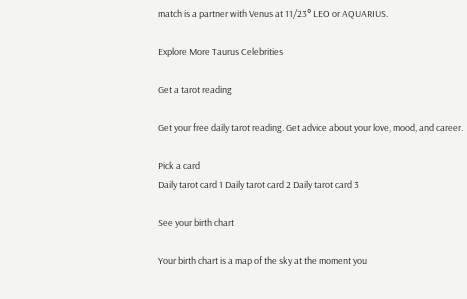match is a partner with Venus at 11/23° LEO or AQUARIUS.

Explore More Taurus Celebrities

Get a tarot reading

Get your free daily tarot reading. Get advice about your love, mood, and career.

Pick a card
Daily tarot card 1 Daily tarot card 2 Daily tarot card 3

See your birth chart

Your birth chart is a map of the sky at the moment you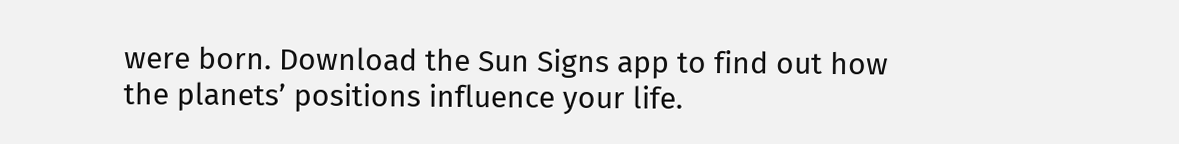were born. Download the Sun Signs app to find out how the planets’ positions influence your life.